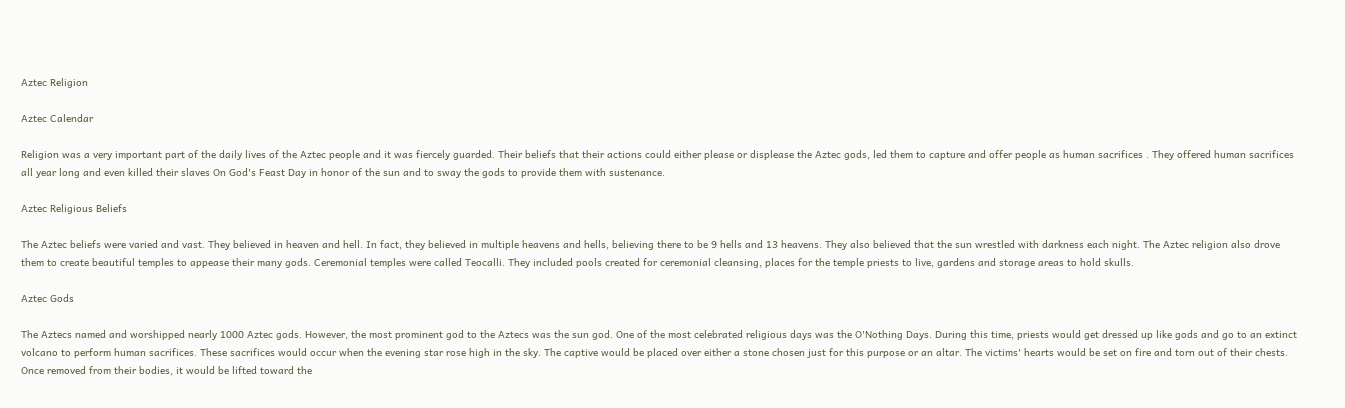Aztec Religion

Aztec Calendar

Religion was a very important part of the daily lives of the Aztec people and it was fiercely guarded. Their beliefs that their actions could either please or displease the Aztec gods, led them to capture and offer people as human sacrifices . They offered human sacrifices all year long and even killed their slaves On God's Feast Day in honor of the sun and to sway the gods to provide them with sustenance.

Aztec Religious Beliefs

The Aztec beliefs were varied and vast. They believed in heaven and hell. In fact, they believed in multiple heavens and hells, believing there to be 9 hells and 13 heavens. They also believed that the sun wrestled with darkness each night. The Aztec religion also drove them to create beautiful temples to appease their many gods. Ceremonial temples were called Teocalli. They included pools created for ceremonial cleansing, places for the temple priests to live, gardens and storage areas to hold skulls.

Aztec Gods

The Aztecs named and worshipped nearly 1000 Aztec gods. However, the most prominent god to the Aztecs was the sun god. One of the most celebrated religious days was the O'Nothing Days. During this time, priests would get dressed up like gods and go to an extinct volcano to perform human sacrifices. These sacrifices would occur when the evening star rose high in the sky. The captive would be placed over either a stone chosen just for this purpose or an altar. The victims' hearts would be set on fire and torn out of their chests. Once removed from their bodies, it would be lifted toward the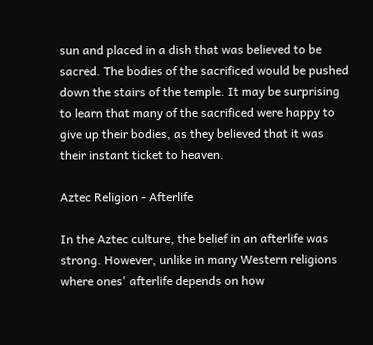sun and placed in a dish that was believed to be sacred. The bodies of the sacrificed would be pushed down the stairs of the temple. It may be surprising to learn that many of the sacrificed were happy to give up their bodies, as they believed that it was their instant ticket to heaven.

Aztec Religion - Afterlife

In the Aztec culture, the belief in an afterlife was strong. However, unlike in many Western religions where ones' afterlife depends on how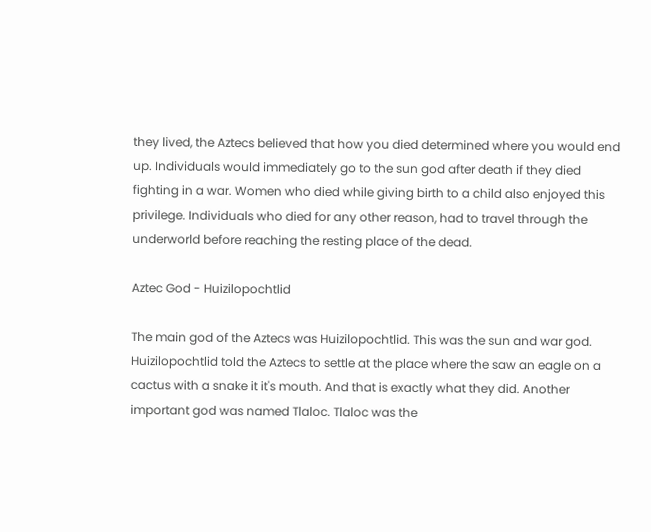they lived, the Aztecs believed that how you died determined where you would end up. Individuals would immediately go to the sun god after death if they died fighting in a war. Women who died while giving birth to a child also enjoyed this privilege. Individuals who died for any other reason, had to travel through the underworld before reaching the resting place of the dead.

Aztec God - Huizilopochtlid

The main god of the Aztecs was Huizilopochtlid. This was the sun and war god. Huizilopochtlid told the Aztecs to settle at the place where the saw an eagle on a cactus with a snake it it's mouth. And that is exactly what they did. Another important god was named Tlaloc. Tlaloc was the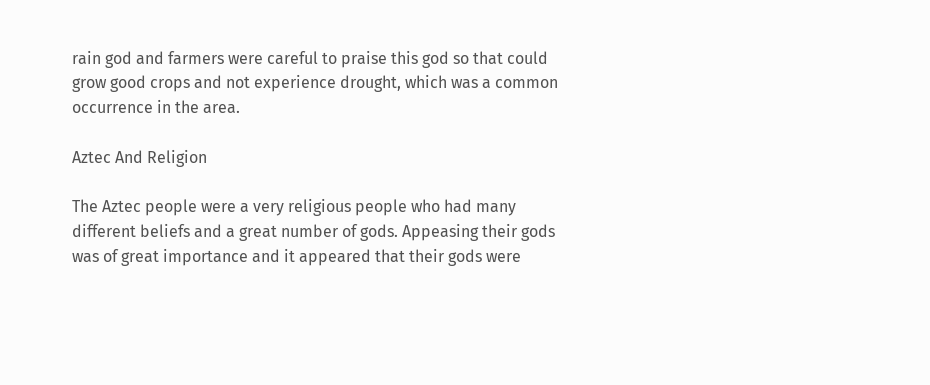rain god and farmers were careful to praise this god so that could grow good crops and not experience drought, which was a common occurrence in the area.

Aztec And Religion

The Aztec people were a very religious people who had many different beliefs and a great number of gods. Appeasing their gods was of great importance and it appeared that their gods were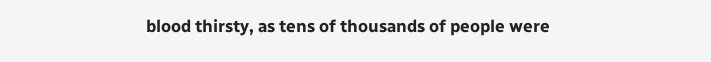blood thirsty, as tens of thousands of people were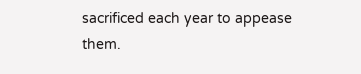sacrificed each year to appease them.